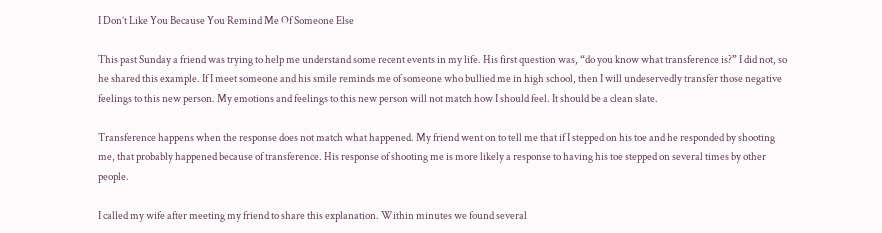I Don’t Like You Because You Remind Me Of Someone Else

This past Sunday a friend was trying to help me understand some recent events in my life. His first question was, “do you know what transference is?” I did not, so he shared this example. If I meet someone and his smile reminds me of someone who bullied me in high school, then I will undeservedly transfer those negative feelings to this new person. My emotions and feelings to this new person will not match how I should feel. It should be a clean slate.

Transference happens when the response does not match what happened. My friend went on to tell me that if I stepped on his toe and he responded by shooting me, that probably happened because of transference. His response of shooting me is more likely a response to having his toe stepped on several times by other people.

I called my wife after meeting my friend to share this explanation. Within minutes we found several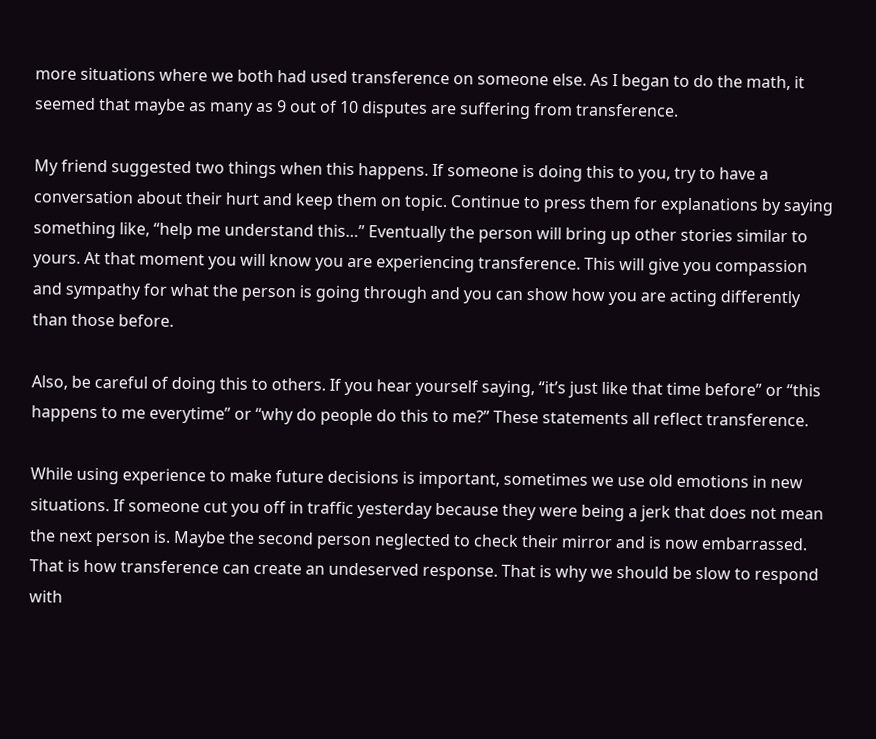more situations where we both had used transference on someone else. As I began to do the math, it seemed that maybe as many as 9 out of 10 disputes are suffering from transference.

My friend suggested two things when this happens. If someone is doing this to you, try to have a conversation about their hurt and keep them on topic. Continue to press them for explanations by saying something like, “help me understand this…” Eventually the person will bring up other stories similar to yours. At that moment you will know you are experiencing transference. This will give you compassion and sympathy for what the person is going through and you can show how you are acting differently than those before.

Also, be careful of doing this to others. If you hear yourself saying, “it’s just like that time before” or “this happens to me everytime” or “why do people do this to me?” These statements all reflect transference.

While using experience to make future decisions is important, sometimes we use old emotions in new situations. If someone cut you off in traffic yesterday because they were being a jerk that does not mean the next person is. Maybe the second person neglected to check their mirror and is now embarrassed. That is how transference can create an undeserved response. That is why we should be slow to respond with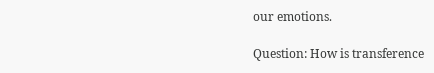our emotions.

Question: How is transference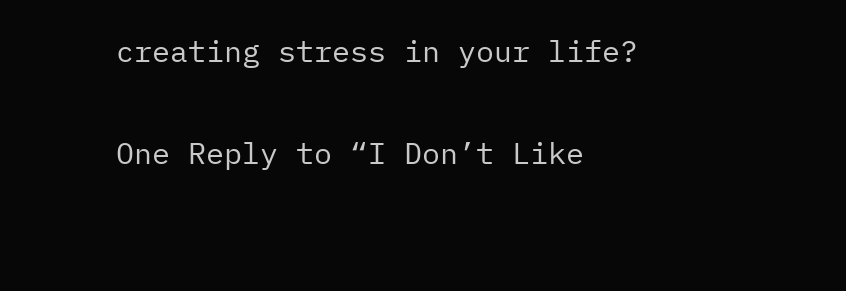creating stress in your life?

One Reply to “I Don’t Like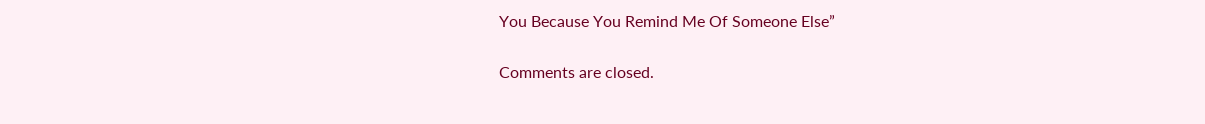You Because You Remind Me Of Someone Else”

Comments are closed.